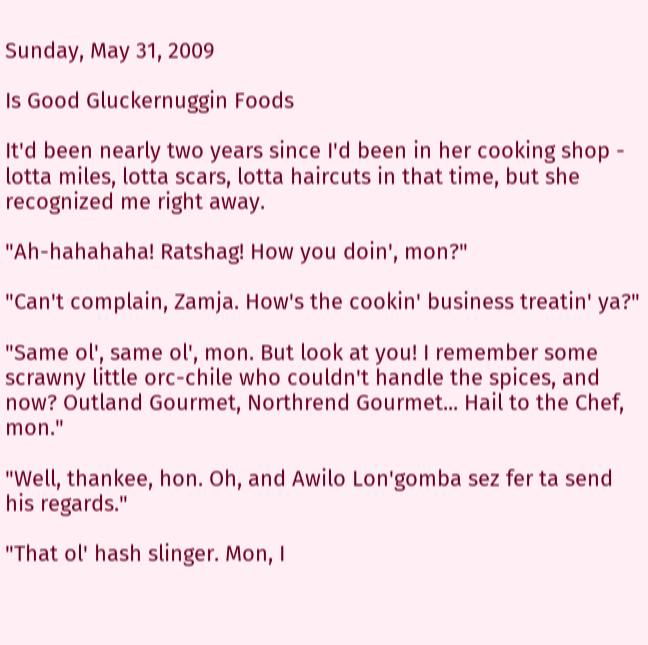Sunday, May 31, 2009

Is Good Gluckernuggin Foods

It'd been nearly two years since I'd been in her cooking shop - lotta miles, lotta scars, lotta haircuts in that time, but she recognized me right away.

"Ah-hahahaha! Ratshag! How you doin', mon?"

"Can't complain, Zamja. How's the cookin' business treatin' ya?"

"Same ol', same ol', mon. But look at you! I remember some scrawny little orc-chile who couldn't handle the spices, and now? Outland Gourmet, Northrend Gourmet... Hail to the Chef, mon."

"Well, thankee, hon. Oh, and Awilo Lon'gomba sez fer ta send his regards."

"That ol' hash slinger. Mon, I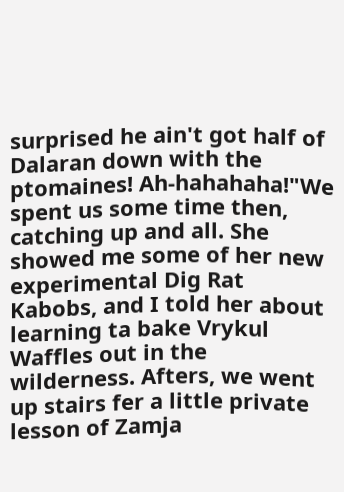surprised he ain't got half of Dalaran down with the ptomaines! Ah-hahahaha!"We spent us some time then, catching up and all. She showed me some of her new experimental Dig Rat Kabobs, and I told her about learning ta bake Vrykul Waffles out in the wilderness. Afters, we went up stairs fer a little private lesson of Zamja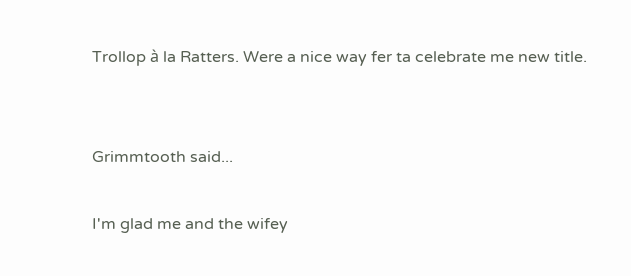Trollop à la Ratters. Were a nice way fer ta celebrate me new title.


Grimmtooth said...

I'm glad me and the wifey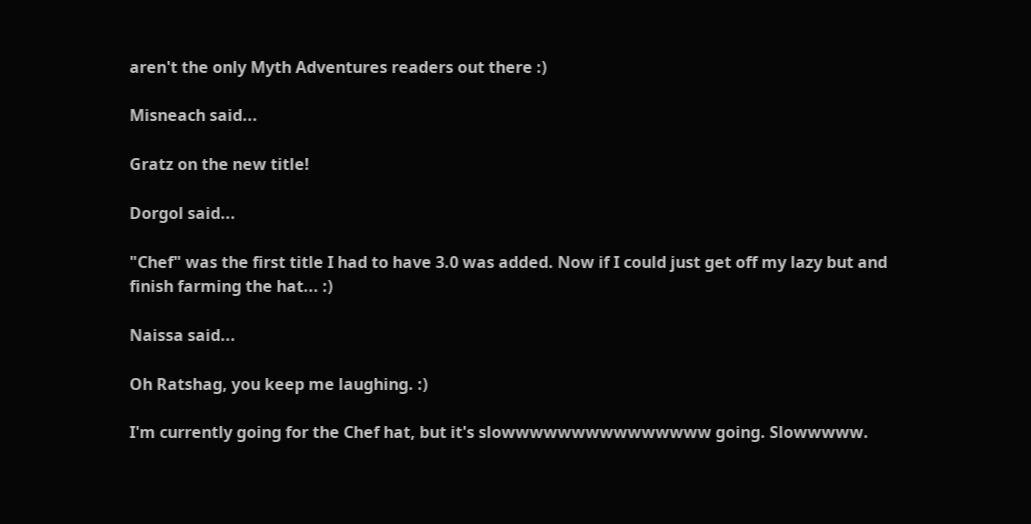aren't the only Myth Adventures readers out there :)

Misneach said...

Gratz on the new title!

Dorgol said...

"Chef" was the first title I had to have 3.0 was added. Now if I could just get off my lazy but and finish farming the hat... :)

Naissa said...

Oh Ratshag, you keep me laughing. :)

I'm currently going for the Chef hat, but it's slowwwwwwwwwwwwwww going. Slowwwww.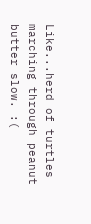Like...herd of turtles marching through peanut butter slow. :(